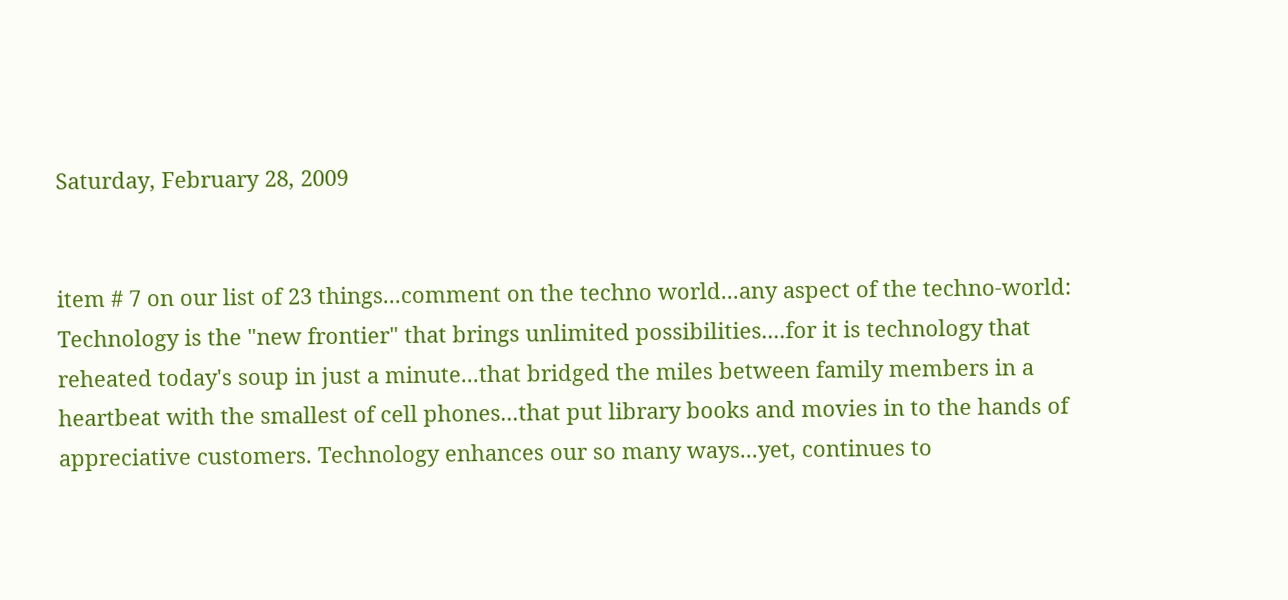Saturday, February 28, 2009


item # 7 on our list of 23 things...comment on the techno world...any aspect of the techno-world: Technology is the "new frontier" that brings unlimited possibilities....for it is technology that reheated today's soup in just a minute...that bridged the miles between family members in a heartbeat with the smallest of cell phones...that put library books and movies in to the hands of appreciative customers. Technology enhances our so many ways...yet, continues to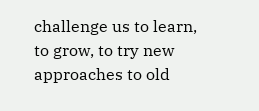challenge us to learn, to grow, to try new approaches to old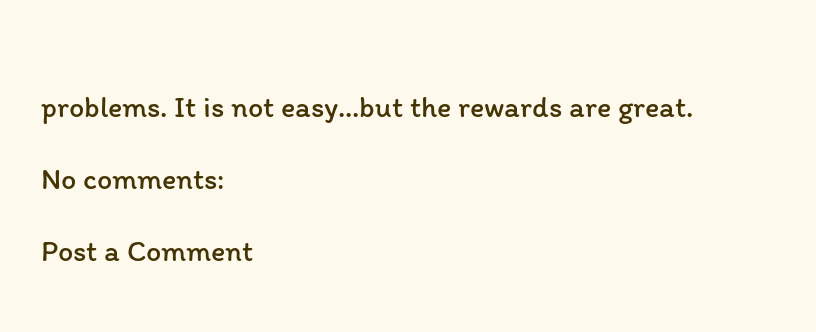problems. It is not easy...but the rewards are great.

No comments:

Post a Comment